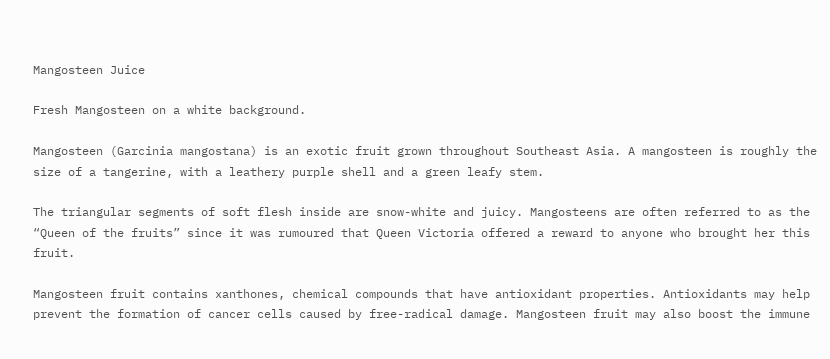Mangosteen Juice

Fresh Mangosteen on a white background.

Mangosteen (Garcinia mangostana) is an exotic fruit grown throughout Southeast Asia. A mangosteen is roughly the size of a tangerine, with a leathery purple shell and a green leafy stem.

The triangular segments of soft flesh inside are snow-white and juicy. Mangosteens are often referred to as the “Queen of the fruits” since it was rumoured that Queen Victoria offered a reward to anyone who brought her this fruit.

Mangosteen fruit contains xanthones, chemical compounds that have antioxidant properties. Antioxidants may help prevent the formation of cancer cells caused by free-radical damage. Mangosteen fruit may also boost the immune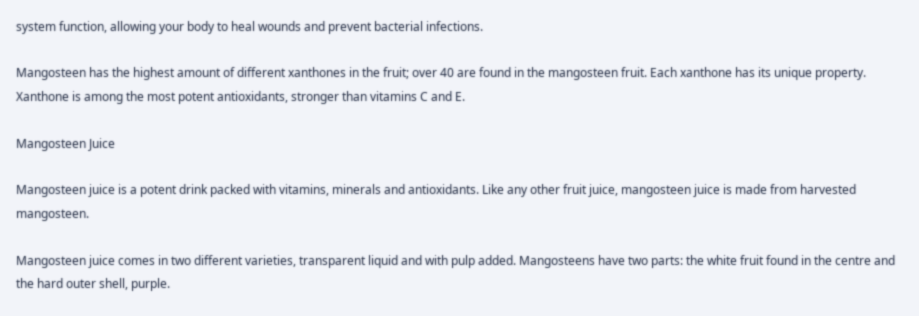system function, allowing your body to heal wounds and prevent bacterial infections.

Mangosteen has the highest amount of different xanthones in the fruit; over 40 are found in the mangosteen fruit. Each xanthone has its unique property. Xanthone is among the most potent antioxidants, stronger than vitamins C and E.

Mangosteen Juice

Mangosteen juice is a potent drink packed with vitamins, minerals and antioxidants. Like any other fruit juice, mangosteen juice is made from harvested mangosteen.

Mangosteen juice comes in two different varieties, transparent liquid and with pulp added. Mangosteens have two parts: the white fruit found in the centre and the hard outer shell, purple.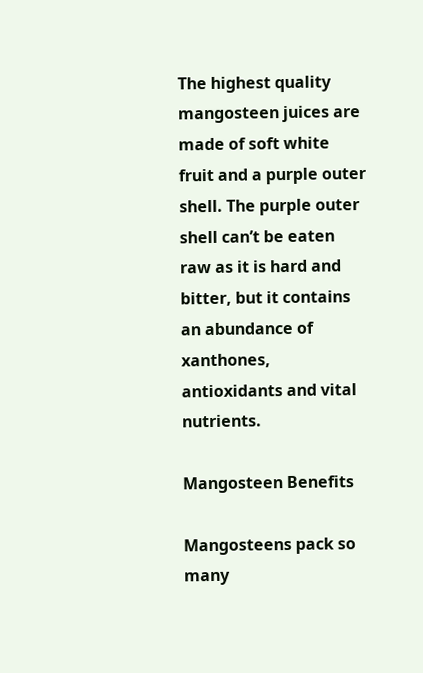The highest quality mangosteen juices are made of soft white fruit and a purple outer shell. The purple outer shell can’t be eaten raw as it is hard and bitter, but it contains an abundance of xanthones, antioxidants and vital nutrients.

Mangosteen Benefits

Mangosteens pack so many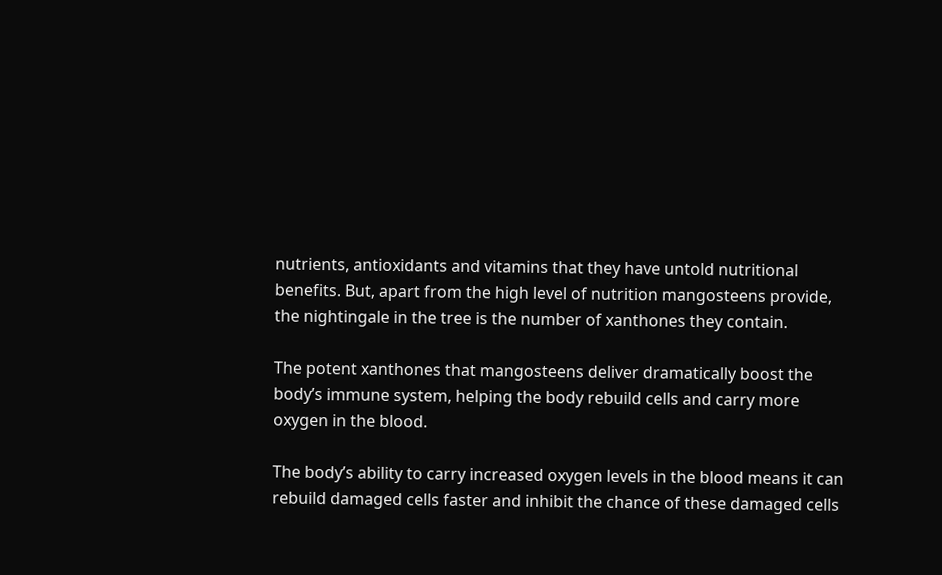nutrients, antioxidants and vitamins that they have untold nutritional benefits. But, apart from the high level of nutrition mangosteens provide, the nightingale in the tree is the number of xanthones they contain.

The potent xanthones that mangosteens deliver dramatically boost the body’s immune system, helping the body rebuild cells and carry more oxygen in the blood.

The body’s ability to carry increased oxygen levels in the blood means it can rebuild damaged cells faster and inhibit the chance of these damaged cells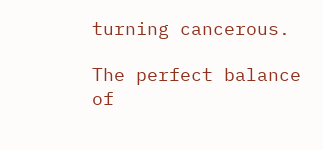turning cancerous.

The perfect balance of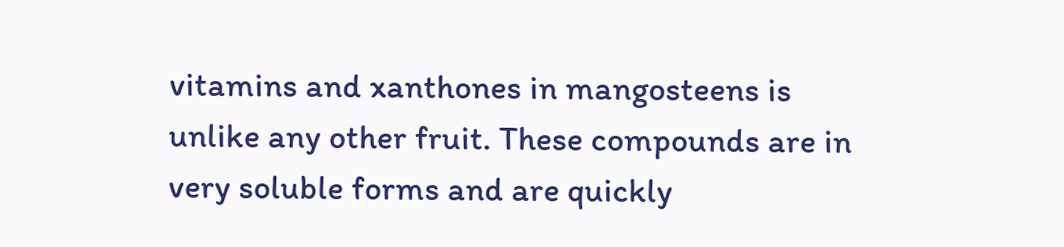vitamins and xanthones in mangosteens is unlike any other fruit. These compounds are in very soluble forms and are quickly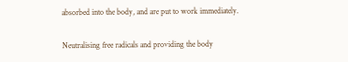absorbed into the body, and are put to work immediately.

Neutralising free radicals and providing the body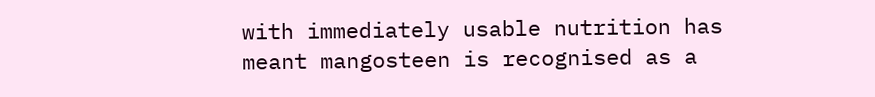with immediately usable nutrition has meant mangosteen is recognised as a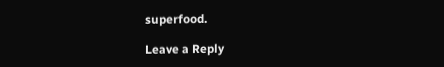superfood.

Leave a Reply